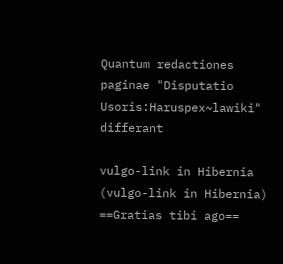Quantum redactiones paginae "Disputatio Usoris:Haruspex~lawiki" differant

vulgo-link in Hibernia
(vulgo-link in Hibernia)
==Gratias tibi ago==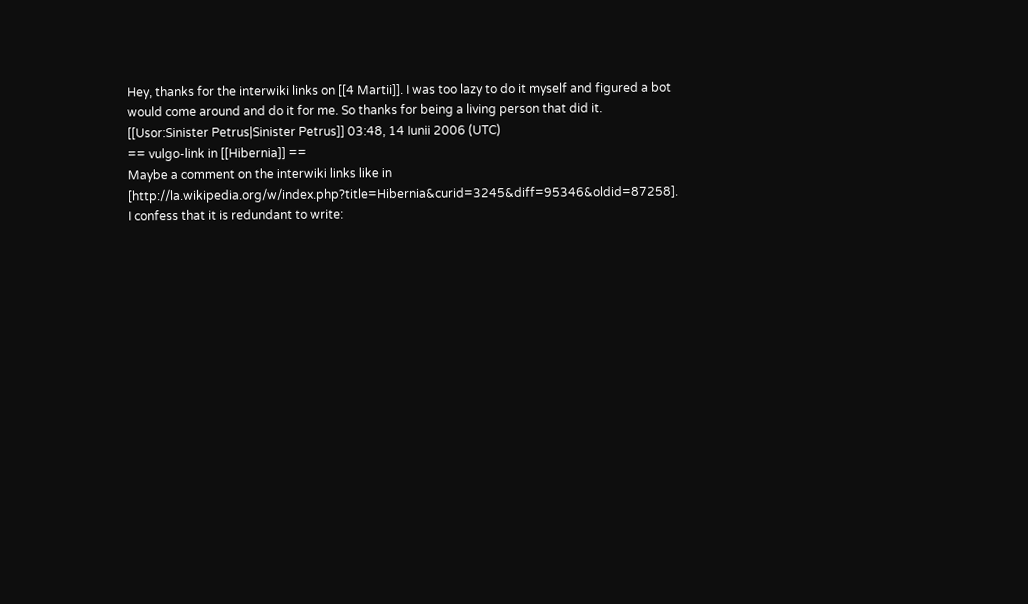Hey, thanks for the interwiki links on [[4 Martii]]. I was too lazy to do it myself and figured a bot would come around and do it for me. So thanks for being a living person that did it. [[Usor:Sinister Petrus|Sinister Petrus]] 03:48, 14 Iunii 2006 (UTC)
== vulgo-link in [[Hibernia]] ==
Maybe a comment on the interwiki links like in [http://la.wikipedia.org/w/index.php?title=Hibernia&curid=3245&diff=95346&oldid=87258]. I confess that it is redundant to write: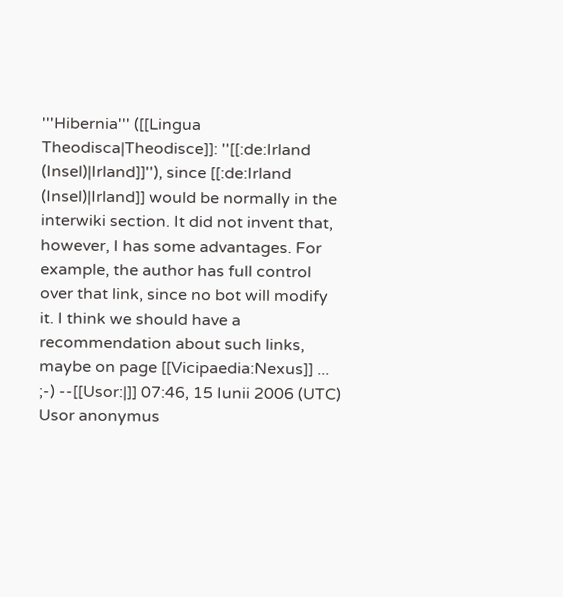'''Hibernia''' ([[Lingua Theodisca|Theodisce]]: ''[[:de:Irland (Insel)|Irland]]''), since [[:de:Irland (Insel)|Irland]] would be normally in the interwiki section. It did not invent that, however, I has some advantages. For example, the author has full control over that link, since no bot will modify it. I think we should have a recommendation about such links, maybe on page [[Vicipaedia:Nexus]] ... ;-) --[[Usor:|]] 07:46, 15 Iunii 2006 (UTC)
Usor anonymus